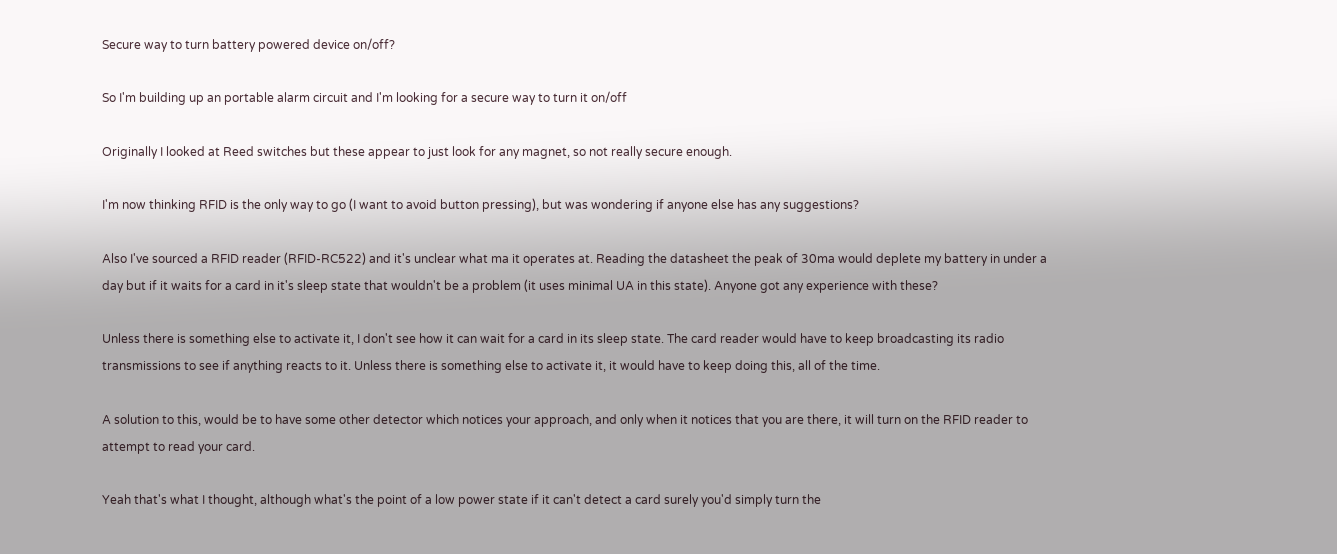Secure way to turn battery powered device on/off?

So I'm building up an portable alarm circuit and I'm looking for a secure way to turn it on/off

Originally I looked at Reed switches but these appear to just look for any magnet, so not really secure enough.

I'm now thinking RFID is the only way to go (I want to avoid button pressing), but was wondering if anyone else has any suggestions?

Also I've sourced a RFID reader (RFID-RC522) and it's unclear what ma it operates at. Reading the datasheet the peak of 30ma would deplete my battery in under a day but if it waits for a card in it's sleep state that wouldn't be a problem (it uses minimal UA in this state). Anyone got any experience with these?

Unless there is something else to activate it, I don't see how it can wait for a card in its sleep state. The card reader would have to keep broadcasting its radio transmissions to see if anything reacts to it. Unless there is something else to activate it, it would have to keep doing this, all of the time.

A solution to this, would be to have some other detector which notices your approach, and only when it notices that you are there, it will turn on the RFID reader to attempt to read your card.

Yeah that's what I thought, although what's the point of a low power state if it can't detect a card surely you'd simply turn the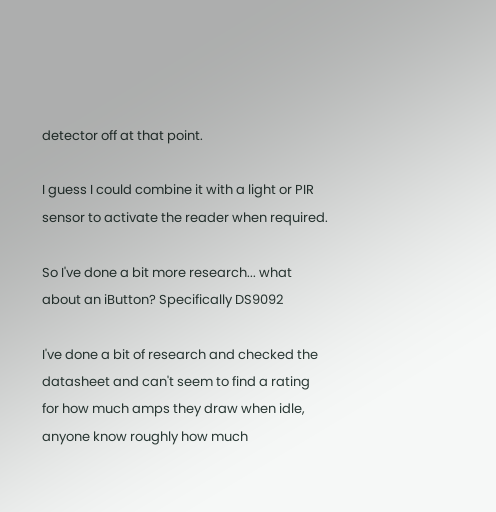detector off at that point.

I guess I could combine it with a light or PIR sensor to activate the reader when required.

So I've done a bit more research... what about an iButton? Specifically DS9092

I've done a bit of research and checked the datasheet and can't seem to find a rating for how much amps they draw when idle, anyone know roughly how much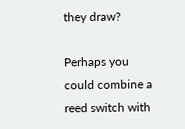they draw?

Perhaps you could combine a reed switch with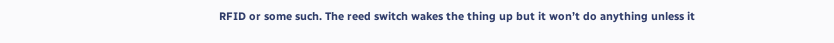RFID or some such. The reed switch wakes the thing up but it won’t do anything unless it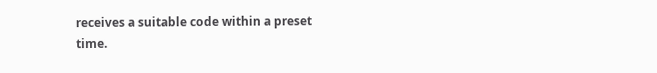receives a suitable code within a preset time.